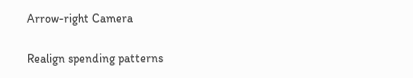Arrow-right Camera

Realign spending patterns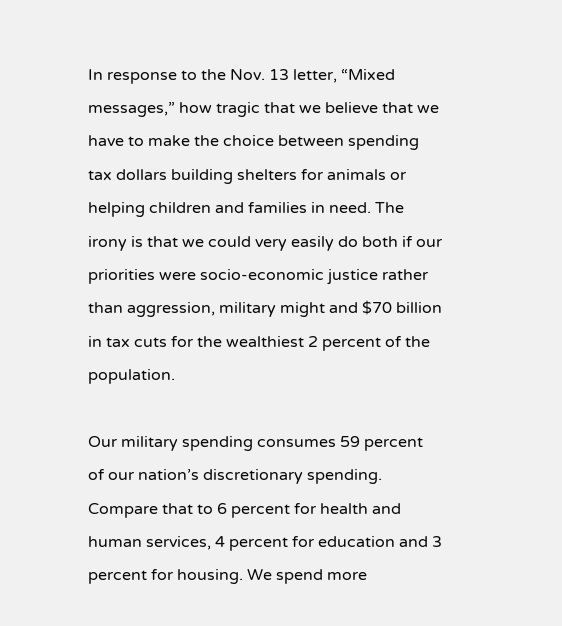In response to the Nov. 13 letter, “Mixed messages,” how tragic that we believe that we have to make the choice between spending tax dollars building shelters for animals or helping children and families in need. The irony is that we could very easily do both if our priorities were socio-economic justice rather than aggression, military might and $70 billion in tax cuts for the wealthiest 2 percent of the population.

Our military spending consumes 59 percent of our nation’s discretionary spending. Compare that to 6 percent for health and human services, 4 percent for education and 3 percent for housing. We spend more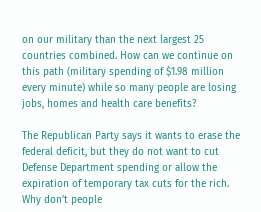on our military than the next largest 25 countries combined. How can we continue on this path (military spending of $1.98 million every minute) while so many people are losing jobs, homes and health care benefits?

The Republican Party says it wants to erase the federal deficit, but they do not want to cut Defense Department spending or allow the expiration of temporary tax cuts for the rich. Why don’t people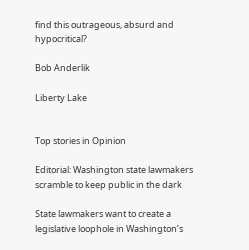find this outrageous, absurd and hypocritical?

Bob Anderlik

Liberty Lake


Top stories in Opinion

Editorial: Washington state lawmakers scramble to keep public in the dark

State lawmakers want to create a legislative loophole in Washington’s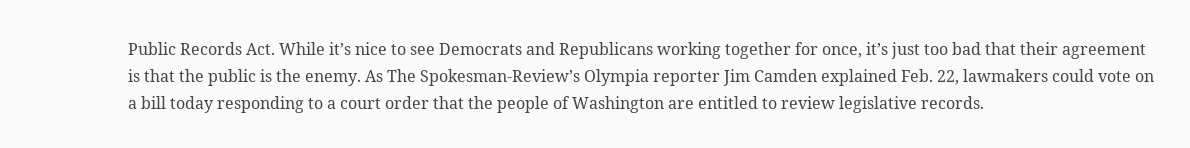Public Records Act. While it’s nice to see Democrats and Republicans working together for once, it’s just too bad that their agreement is that the public is the enemy. As The Spokesman-Review’s Olympia reporter Jim Camden explained Feb. 22, lawmakers could vote on a bill today responding to a court order that the people of Washington are entitled to review legislative records.